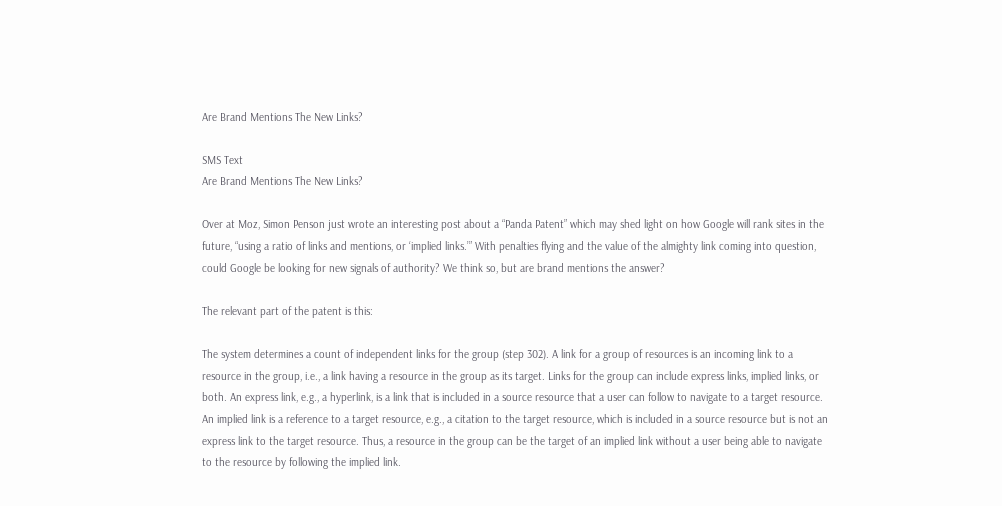Are Brand Mentions The New Links?

SMS Text
Are Brand Mentions The New Links?

Over at Moz, Simon Penson just wrote an interesting post about a “Panda Patent” which may shed light on how Google will rank sites in the future, “using a ratio of links and mentions, or ‘implied links.’” With penalties flying and the value of the almighty link coming into question, could Google be looking for new signals of authority? We think so, but are brand mentions the answer?

The relevant part of the patent is this:

The system determines a count of independent links for the group (step 302). A link for a group of resources is an incoming link to a resource in the group, i.e., a link having a resource in the group as its target. Links for the group can include express links, implied links, or both. An express link, e.g., a hyperlink, is a link that is included in a source resource that a user can follow to navigate to a target resource. An implied link is a reference to a target resource, e.g., a citation to the target resource, which is included in a source resource but is not an express link to the target resource. Thus, a resource in the group can be the target of an implied link without a user being able to navigate to the resource by following the implied link.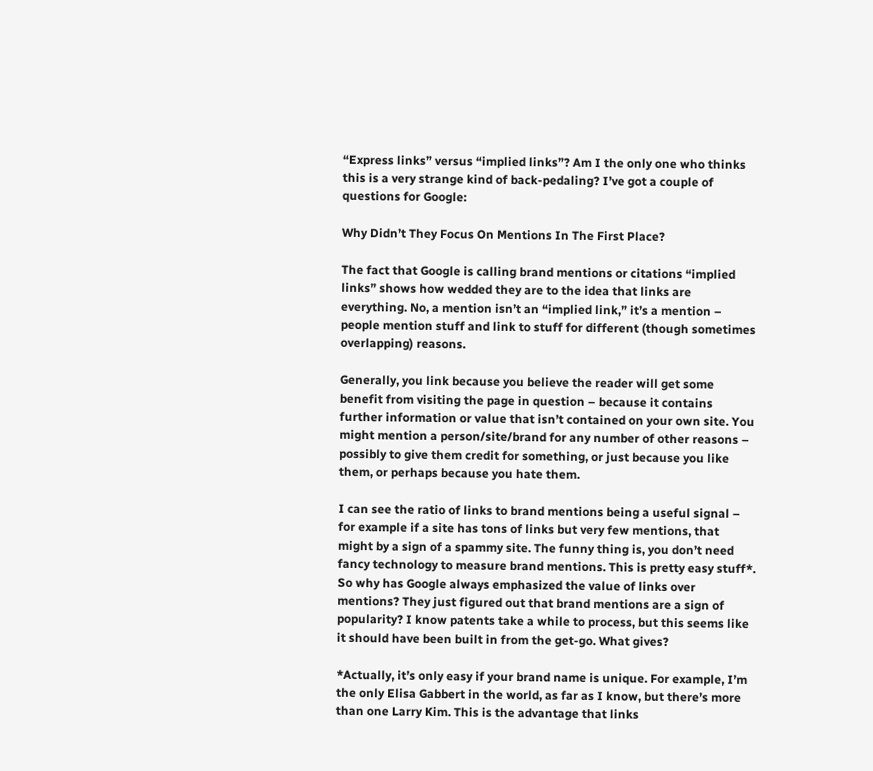“Express links” versus “implied links”? Am I the only one who thinks this is a very strange kind of back-pedaling? I’ve got a couple of questions for Google:

Why Didn’t They Focus On Mentions In The First Place?

The fact that Google is calling brand mentions or citations “implied links” shows how wedded they are to the idea that links are everything. No, a mention isn’t an “implied link,” it’s a mention – people mention stuff and link to stuff for different (though sometimes overlapping) reasons.

Generally, you link because you believe the reader will get some benefit from visiting the page in question – because it contains further information or value that isn’t contained on your own site. You might mention a person/site/brand for any number of other reasons – possibly to give them credit for something, or just because you like them, or perhaps because you hate them.

I can see the ratio of links to brand mentions being a useful signal – for example if a site has tons of links but very few mentions, that might by a sign of a spammy site. The funny thing is, you don’t need fancy technology to measure brand mentions. This is pretty easy stuff*. So why has Google always emphasized the value of links over mentions? They just figured out that brand mentions are a sign of popularity? I know patents take a while to process, but this seems like it should have been built in from the get-go. What gives?

*Actually, it’s only easy if your brand name is unique. For example, I’m the only Elisa Gabbert in the world, as far as I know, but there’s more than one Larry Kim. This is the advantage that links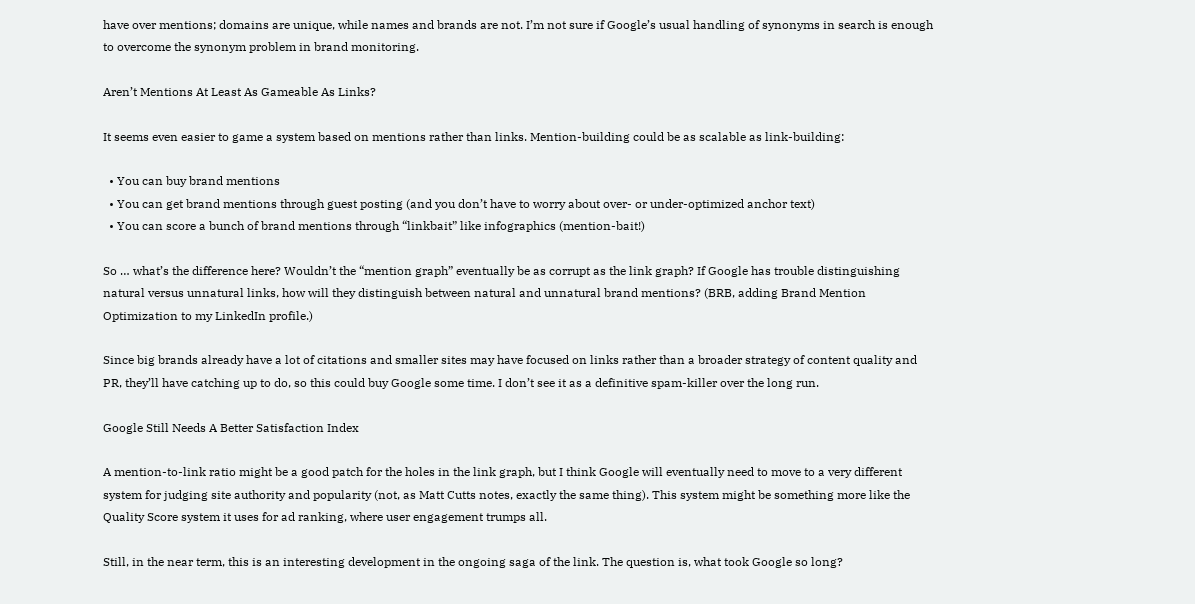have over mentions; domains are unique, while names and brands are not. I’m not sure if Google’s usual handling of synonyms in search is enough to overcome the synonym problem in brand monitoring.

Aren’t Mentions At Least As Gameable As Links?

It seems even easier to game a system based on mentions rather than links. Mention-building could be as scalable as link-building:

  • You can buy brand mentions
  • You can get brand mentions through guest posting (and you don’t have to worry about over- or under-optimized anchor text)
  • You can score a bunch of brand mentions through “linkbait” like infographics (mention-bait!)

So … what’s the difference here? Wouldn’t the “mention graph” eventually be as corrupt as the link graph? If Google has trouble distinguishing natural versus unnatural links, how will they distinguish between natural and unnatural brand mentions? (BRB, adding Brand Mention Optimization to my LinkedIn profile.)

Since big brands already have a lot of citations and smaller sites may have focused on links rather than a broader strategy of content quality and PR, they’ll have catching up to do, so this could buy Google some time. I don’t see it as a definitive spam-killer over the long run.

Google Still Needs A Better Satisfaction Index

A mention-to-link ratio might be a good patch for the holes in the link graph, but I think Google will eventually need to move to a very different system for judging site authority and popularity (not, as Matt Cutts notes, exactly the same thing). This system might be something more like the Quality Score system it uses for ad ranking, where user engagement trumps all.

Still, in the near term, this is an interesting development in the ongoing saga of the link. The question is, what took Google so long?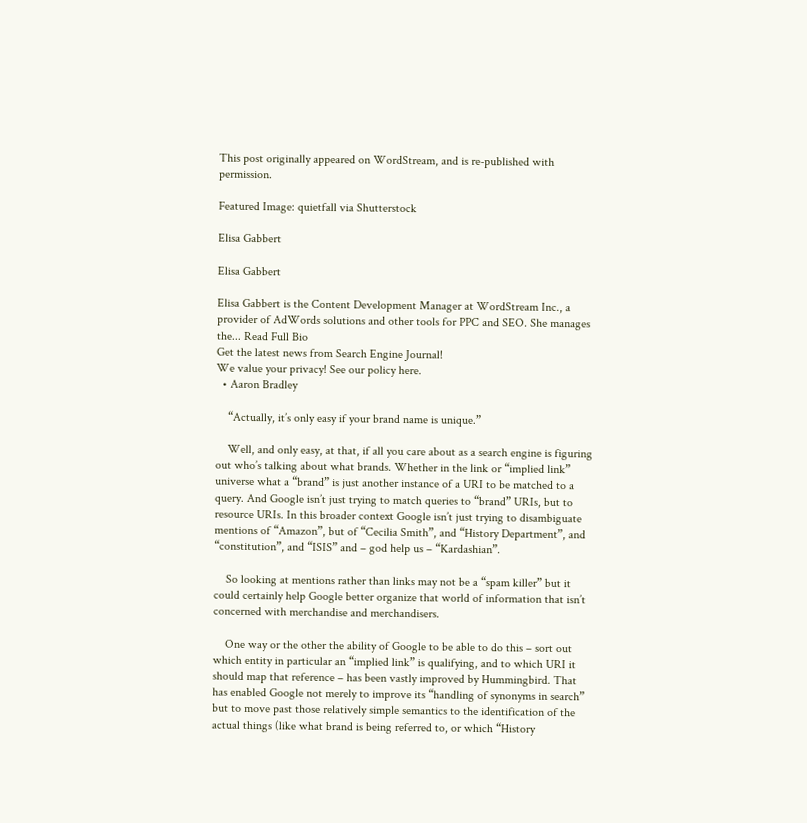This post originally appeared on WordStream, and is re-published with permission.

Featured Image: quietfall via Shutterstock

Elisa Gabbert

Elisa Gabbert

Elisa Gabbert is the Content Development Manager at WordStream Inc., a provider of AdWords solutions and other tools for PPC and SEO. She manages the... Read Full Bio
Get the latest news from Search Engine Journal!
We value your privacy! See our policy here.
  • Aaron Bradley

    “Actually, it’s only easy if your brand name is unique.”

    Well, and only easy, at that, if all you care about as a search engine is figuring out who’s talking about what brands. Whether in the link or “implied link” universe what a “brand” is just another instance of a URI to be matched to a query. And Google isn’t just trying to match queries to “brand” URIs, but to resource URIs. In this broader context Google isn’t just trying to disambiguate mentions of “Amazon”, but of “Cecilia Smith”, and “History Department”, and “constitution”, and “ISIS” and – god help us – “Kardashian”.

    So looking at mentions rather than links may not be a “spam killer” but it could certainly help Google better organize that world of information that isn’t concerned with merchandise and merchandisers.

    One way or the other the ability of Google to be able to do this – sort out which entity in particular an “implied link” is qualifying, and to which URI it should map that reference – has been vastly improved by Hummingbird. That has enabled Google not merely to improve its “handling of synonyms in search” but to move past those relatively simple semantics to the identification of the actual things (like what brand is being referred to, or which “History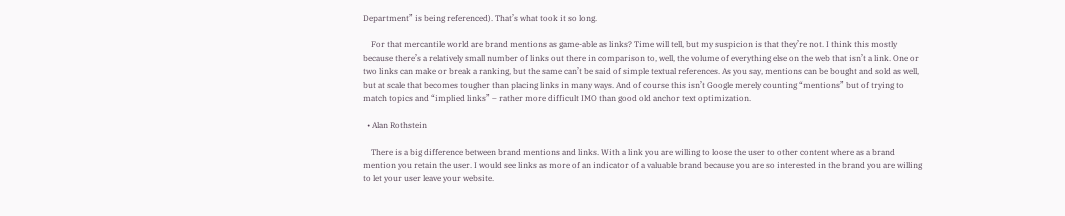Department” is being referenced). That’s what took it so long.

    For that mercantile world are brand mentions as game-able as links? Time will tell, but my suspicion is that they’re not. I think this mostly because there’s a relatively small number of links out there in comparison to, well, the volume of everything else on the web that isn’t a link. One or two links can make or break a ranking, but the same can’t be said of simple textual references. As you say, mentions can be bought and sold as well, but at scale that becomes tougher than placing links in many ways. And of course this isn’t Google merely counting “mentions” but of trying to match topics and “implied links” – rather more difficult IMO than good old anchor text optimization.

  • Alan Rothstein

    There is a big difference between brand mentions and links. With a link you are willing to loose the user to other content where as a brand mention you retain the user. I would see links as more of an indicator of a valuable brand because you are so interested in the brand you are willing to let your user leave your website.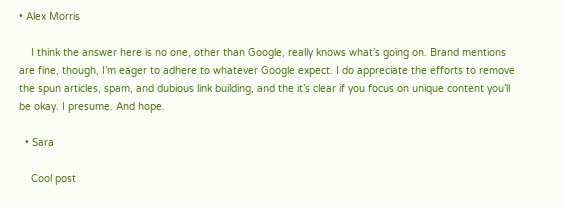• Alex Morris

    I think the answer here is no one, other than Google, really knows what’s going on. Brand mentions are fine, though, I’m eager to adhere to whatever Google expect. I do appreciate the efforts to remove the spun articles, spam, and dubious link building, and the it’s clear if you focus on unique content you’ll be okay. I presume. And hope.

  • Sara

    Cool post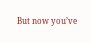But now you’ve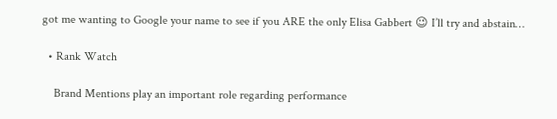got me wanting to Google your name to see if you ARE the only Elisa Gabbert 😉 I’ll try and abstain…

  • Rank Watch

    Brand Mentions play an important role regarding performance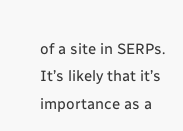of a site in SERPs. It’s likely that it’s importance as a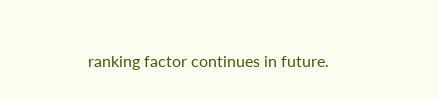ranking factor continues in future.